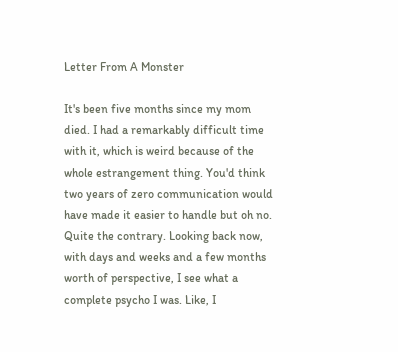Letter From A Monster

It's been five months since my mom died. I had a remarkably difficult time with it, which is weird because of the whole estrangement thing. You'd think two years of zero communication would have made it easier to handle but oh no. Quite the contrary. Looking back now, with days and weeks and a few months worth of perspective, I see what a complete psycho I was. Like, I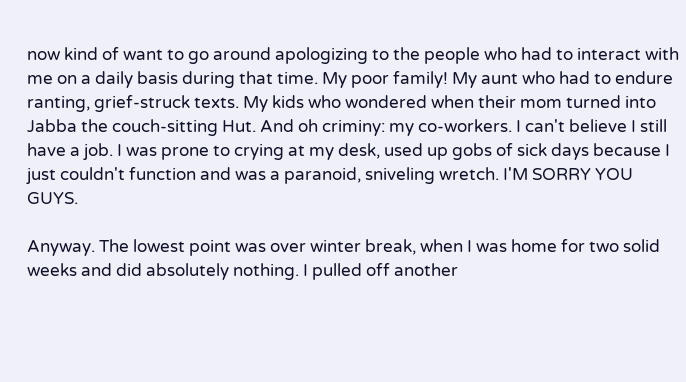now kind of want to go around apologizing to the people who had to interact with me on a daily basis during that time. My poor family! My aunt who had to endure ranting, grief-struck texts. My kids who wondered when their mom turned into Jabba the couch-sitting Hut. And oh criminy: my co-workers. I can't believe I still have a job. I was prone to crying at my desk, used up gobs of sick days because I just couldn't function and was a paranoid, sniveling wretch. I'M SORRY YOU GUYS.

Anyway. The lowest point was over winter break, when I was home for two solid weeks and did absolutely nothing. I pulled off another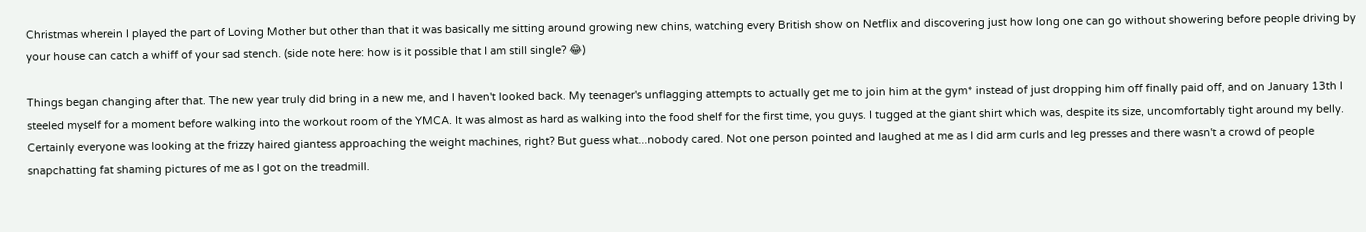Christmas wherein I played the part of Loving Mother but other than that it was basically me sitting around growing new chins, watching every British show on Netflix and discovering just how long one can go without showering before people driving by your house can catch a whiff of your sad stench. (side note here: how is it possible that I am still single? 😂)

Things began changing after that. The new year truly did bring in a new me, and I haven't looked back. My teenager's unflagging attempts to actually get me to join him at the gym* instead of just dropping him off finally paid off, and on January 13th I steeled myself for a moment before walking into the workout room of the YMCA. It was almost as hard as walking into the food shelf for the first time, you guys. I tugged at the giant shirt which was, despite its size, uncomfortably tight around my belly. Certainly everyone was looking at the frizzy haired giantess approaching the weight machines, right? But guess what...nobody cared. Not one person pointed and laughed at me as I did arm curls and leg presses and there wasn't a crowd of people snapchatting fat shaming pictures of me as I got on the treadmill.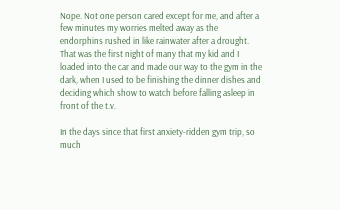Nope. Not one person cared except for me, and after a few minutes my worries melted away as the endorphins rushed in like rainwater after a drought. That was the first night of many that my kid and I loaded into the car and made our way to the gym in the dark, when I used to be finishing the dinner dishes and deciding which show to watch before falling asleep in front of the t.v.

In the days since that first anxiety-ridden gym trip, so much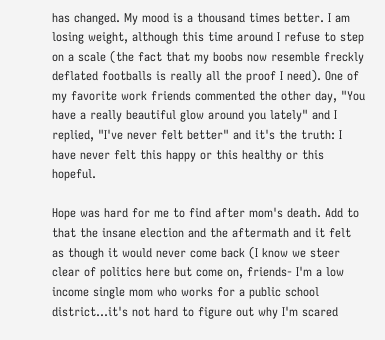has changed. My mood is a thousand times better. I am losing weight, although this time around I refuse to step on a scale (the fact that my boobs now resemble freckly deflated footballs is really all the proof I need). One of my favorite work friends commented the other day, "You have a really beautiful glow around you lately" and I replied, "I've never felt better" and it's the truth: I have never felt this happy or this healthy or this hopeful.

Hope was hard for me to find after mom's death. Add to that the insane election and the aftermath and it felt as though it would never come back (I know we steer clear of politics here but come on, friends- I'm a low income single mom who works for a public school district...it's not hard to figure out why I'm scared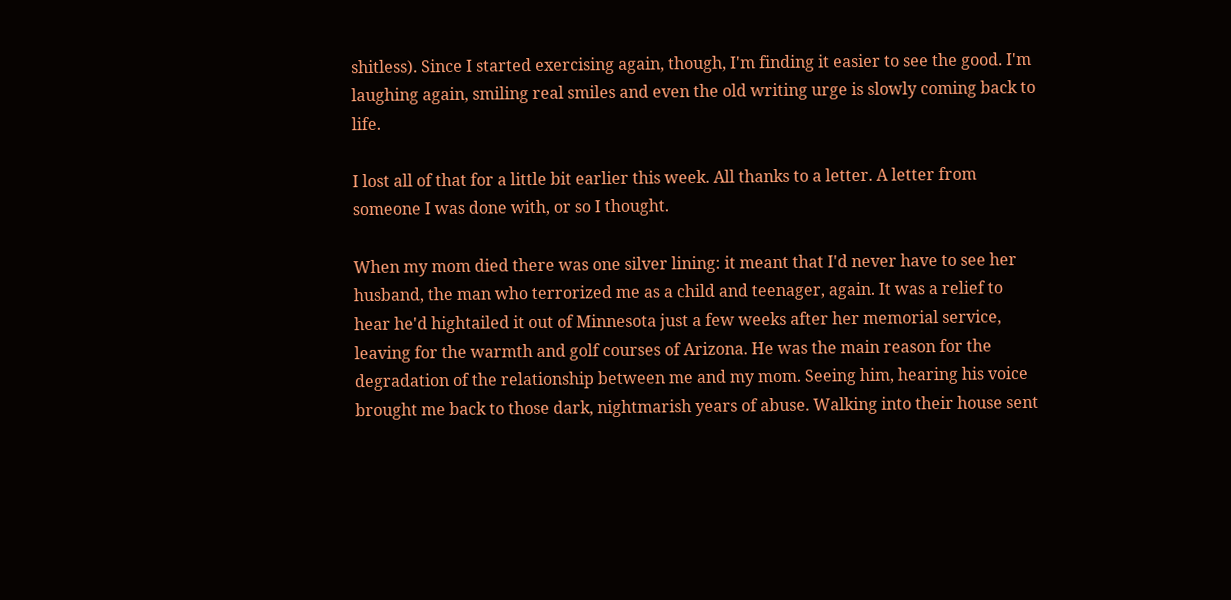shitless). Since I started exercising again, though, I'm finding it easier to see the good. I'm laughing again, smiling real smiles and even the old writing urge is slowly coming back to life.

I lost all of that for a little bit earlier this week. All thanks to a letter. A letter from someone I was done with, or so I thought.

When my mom died there was one silver lining: it meant that I'd never have to see her husband, the man who terrorized me as a child and teenager, again. It was a relief to hear he'd hightailed it out of Minnesota just a few weeks after her memorial service, leaving for the warmth and golf courses of Arizona. He was the main reason for the degradation of the relationship between me and my mom. Seeing him, hearing his voice brought me back to those dark, nightmarish years of abuse. Walking into their house sent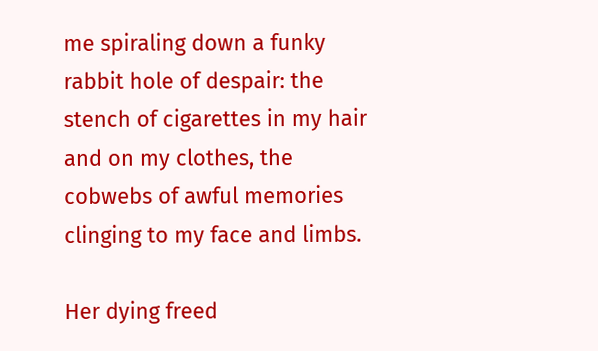me spiraling down a funky rabbit hole of despair: the stench of cigarettes in my hair and on my clothes, the cobwebs of awful memories clinging to my face and limbs.

Her dying freed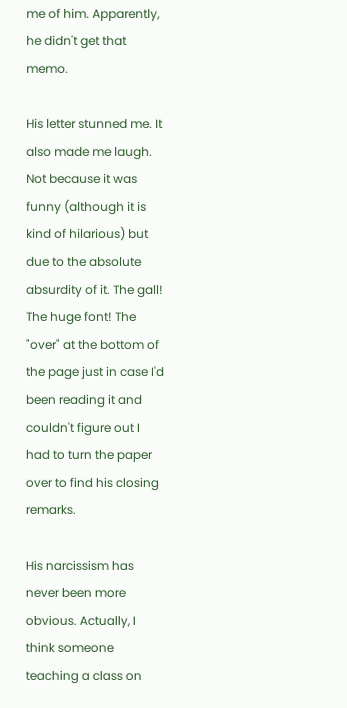me of him. Apparently, he didn't get that memo.

His letter stunned me. It also made me laugh. Not because it was funny (although it is kind of hilarious) but due to the absolute absurdity of it. The gall! The huge font! The "over" at the bottom of the page just in case I'd been reading it and couldn't figure out I had to turn the paper over to find his closing remarks.

His narcissism has never been more obvious. Actually, I think someone teaching a class on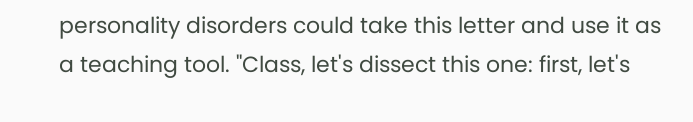personality disorders could take this letter and use it as a teaching tool. "Class, let's dissect this one: first, let's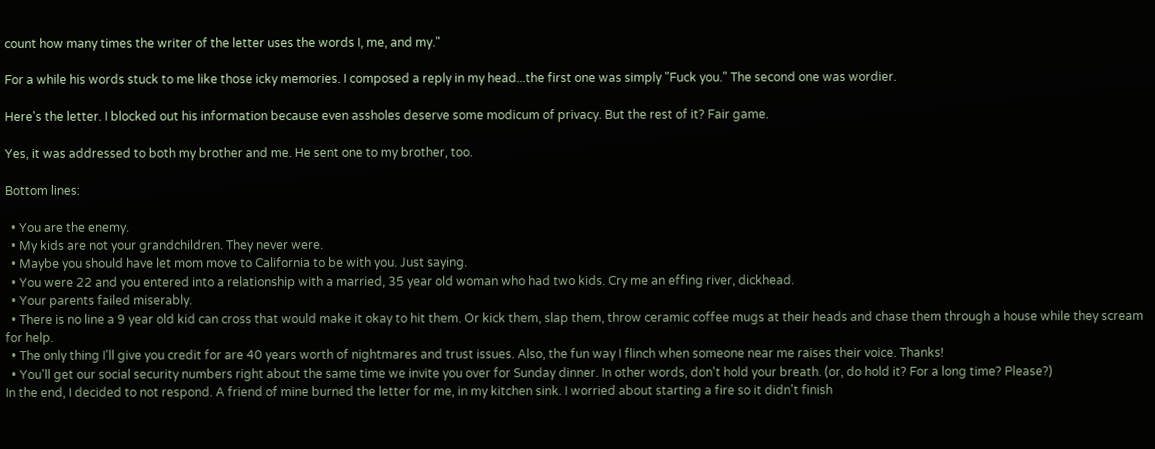count how many times the writer of the letter uses the words I, me, and my."

For a while his words stuck to me like those icky memories. I composed a reply in my head...the first one was simply "Fuck you." The second one was wordier.

Here's the letter. I blocked out his information because even assholes deserve some modicum of privacy. But the rest of it? Fair game.

Yes, it was addressed to both my brother and me. He sent one to my brother, too.

Bottom lines:

  • You are the enemy.
  • My kids are not your grandchildren. They never were.
  • Maybe you should have let mom move to California to be with you. Just saying.
  • You were 22 and you entered into a relationship with a married, 35 year old woman who had two kids. Cry me an effing river, dickhead.
  • Your parents failed miserably.
  • There is no line a 9 year old kid can cross that would make it okay to hit them. Or kick them, slap them, throw ceramic coffee mugs at their heads and chase them through a house while they scream for help.
  • The only thing I'll give you credit for are 40 years worth of nightmares and trust issues. Also, the fun way I flinch when someone near me raises their voice. Thanks!
  • You'll get our social security numbers right about the same time we invite you over for Sunday dinner. In other words, don't hold your breath. (or, do hold it? For a long time? Please?)
In the end, I decided to not respond. A friend of mine burned the letter for me, in my kitchen sink. I worried about starting a fire so it didn't finish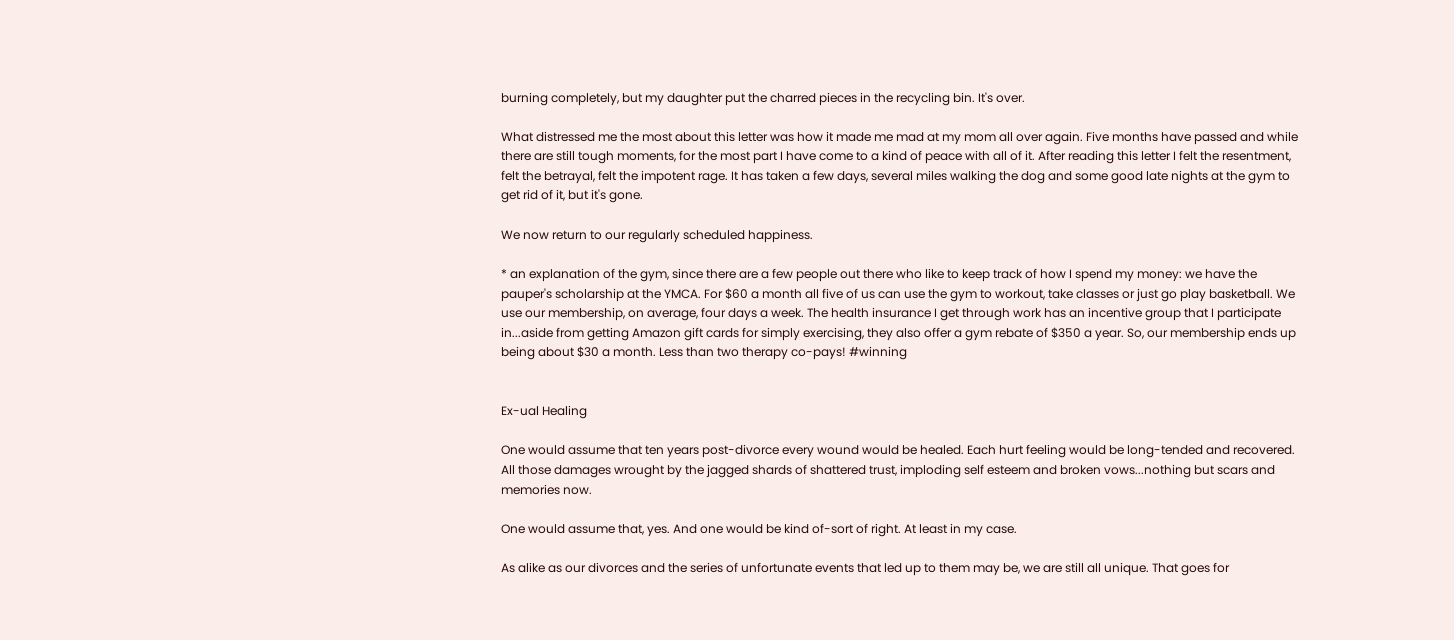burning completely, but my daughter put the charred pieces in the recycling bin. It's over.

What distressed me the most about this letter was how it made me mad at my mom all over again. Five months have passed and while there are still tough moments, for the most part I have come to a kind of peace with all of it. After reading this letter I felt the resentment, felt the betrayal, felt the impotent rage. It has taken a few days, several miles walking the dog and some good late nights at the gym to get rid of it, but it's gone.

We now return to our regularly scheduled happiness.

* an explanation of the gym, since there are a few people out there who like to keep track of how I spend my money: we have the pauper's scholarship at the YMCA. For $60 a month all five of us can use the gym to workout, take classes or just go play basketball. We use our membership, on average, four days a week. The health insurance I get through work has an incentive group that I participate in...aside from getting Amazon gift cards for simply exercising, they also offer a gym rebate of $350 a year. So, our membership ends up being about $30 a month. Less than two therapy co-pays! #winning


Ex-ual Healing

One would assume that ten years post-divorce every wound would be healed. Each hurt feeling would be long-tended and recovered. All those damages wrought by the jagged shards of shattered trust, imploding self esteem and broken vows...nothing but scars and memories now.

One would assume that, yes. And one would be kind of-sort of right. At least in my case.

As alike as our divorces and the series of unfortunate events that led up to them may be, we are still all unique. That goes for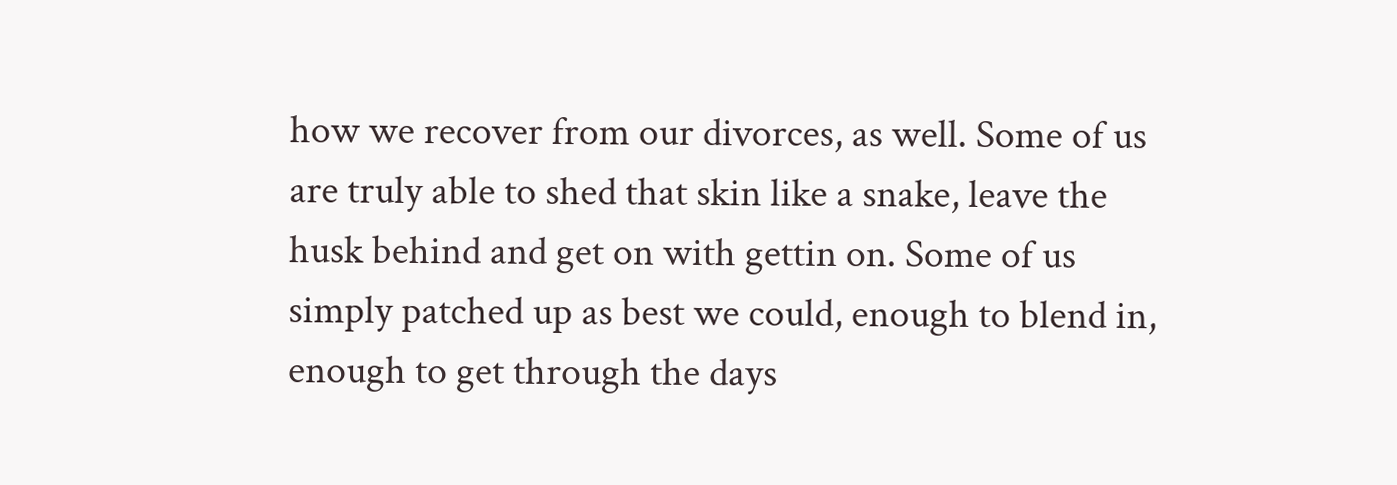how we recover from our divorces, as well. Some of us are truly able to shed that skin like a snake, leave the husk behind and get on with gettin on. Some of us simply patched up as best we could, enough to blend in, enough to get through the days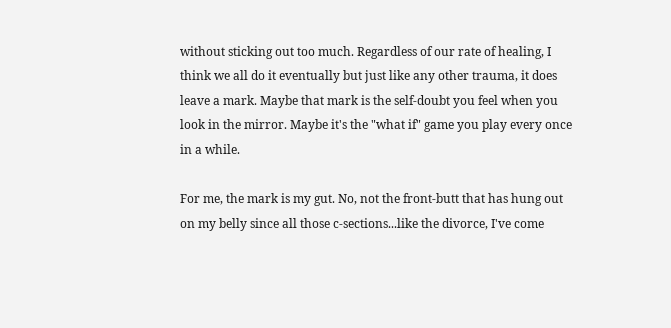without sticking out too much. Regardless of our rate of healing, I think we all do it eventually but just like any other trauma, it does leave a mark. Maybe that mark is the self-doubt you feel when you look in the mirror. Maybe it's the "what if" game you play every once in a while.

For me, the mark is my gut. No, not the front-butt that has hung out on my belly since all those c-sections...like the divorce, I've come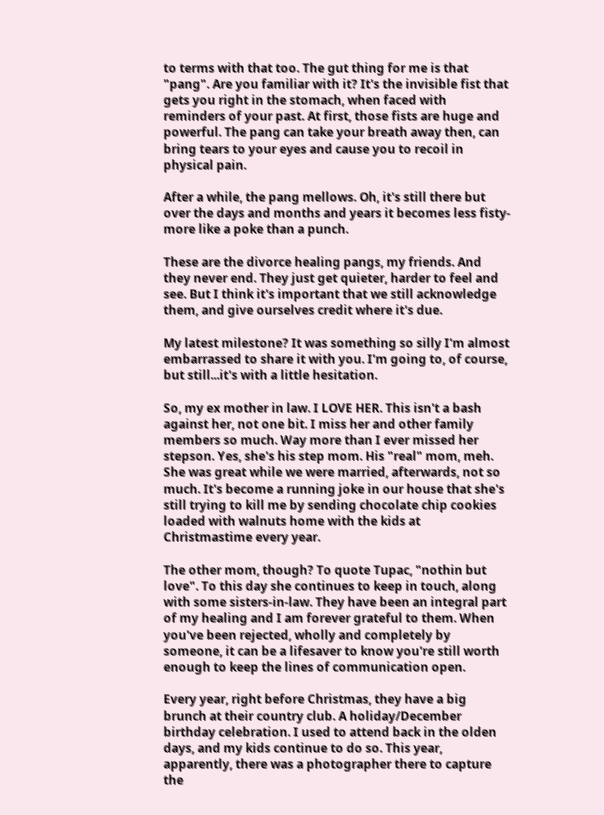to terms with that too. The gut thing for me is that "pang". Are you familiar with it? It's the invisible fist that gets you right in the stomach, when faced with reminders of your past. At first, those fists are huge and powerful. The pang can take your breath away then, can bring tears to your eyes and cause you to recoil in physical pain.

After a while, the pang mellows. Oh, it's still there but over the days and months and years it becomes less fisty- more like a poke than a punch.

These are the divorce healing pangs, my friends. And they never end. They just get quieter, harder to feel and see. But I think it's important that we still acknowledge them, and give ourselves credit where it's due.

My latest milestone? It was something so silly I'm almost embarrassed to share it with you. I'm going to, of course, but still...it's with a little hesitation.

So, my ex mother in law. I LOVE HER. This isn't a bash against her, not one bit. I miss her and other family members so much. Way more than I ever missed her stepson. Yes, she's his step mom. His "real" mom, meh. She was great while we were married, afterwards, not so much. It's become a running joke in our house that she's still trying to kill me by sending chocolate chip cookies loaded with walnuts home with the kids at Christmastime every year.

The other mom, though? To quote Tupac, "nothin but love". To this day she continues to keep in touch, along with some sisters-in-law. They have been an integral part of my healing and I am forever grateful to them. When you've been rejected, wholly and completely by someone, it can be a lifesaver to know you're still worth enough to keep the lines of communication open.

Every year, right before Christmas, they have a big brunch at their country club. A holiday/December birthday celebration. I used to attend back in the olden days, and my kids continue to do so. This year, apparently, there was a photographer there to capture the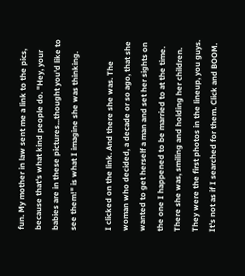fun. My mother in law sent me a link to the pics, because that's what kind people do. "Hey, your babies are in these pictures...thought you'd like to see them!" is what I imagine she was thinking.

I clicked on the link. And there she was. The woman who decided, a decade or so ago, that she wanted to get herself a man and set her sights on the one I happened to be married to at the time. There she was, smiling and holding her children. They were the first photos in the lineup, you guys. It's not as if I searched for them. Click and BOOM.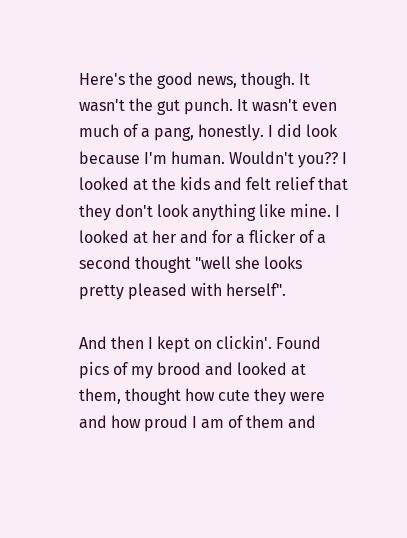Here's the good news, though. It wasn't the gut punch. It wasn't even much of a pang, honestly. I did look because I'm human. Wouldn't you?? I looked at the kids and felt relief that they don't look anything like mine. I looked at her and for a flicker of a second thought "well she looks pretty pleased with herself".

And then I kept on clickin'. Found pics of my brood and looked at them, thought how cute they were and how proud I am of them and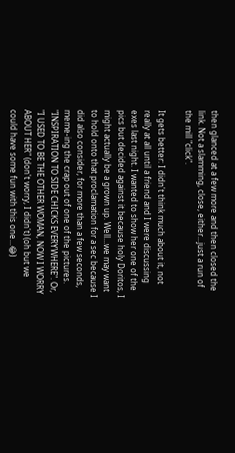then glanced at a few more and then closed the link. Not a slamming, close, either...just a run of the mill "click".

It gets better: I didn't think much about it, not really at all until a friend and I were discussing exes last night. I wanted to show her one of the pics but decided against it because holy Doritos, I might actually be a grown up. Well...we may want to hold onto that proclamation for a sec because I did also consider, for more than a few seconds, meme-ing the crap out of one of the pictures. "INSPIRATION TO SIDE CHICKS EVERYWHERE". Or, "I USED TO BE THE OTHER WOMAN, NOW I WORRY ABOUT HER" (don't worry, I didn't) (oh but we could have some fun with this one...😂)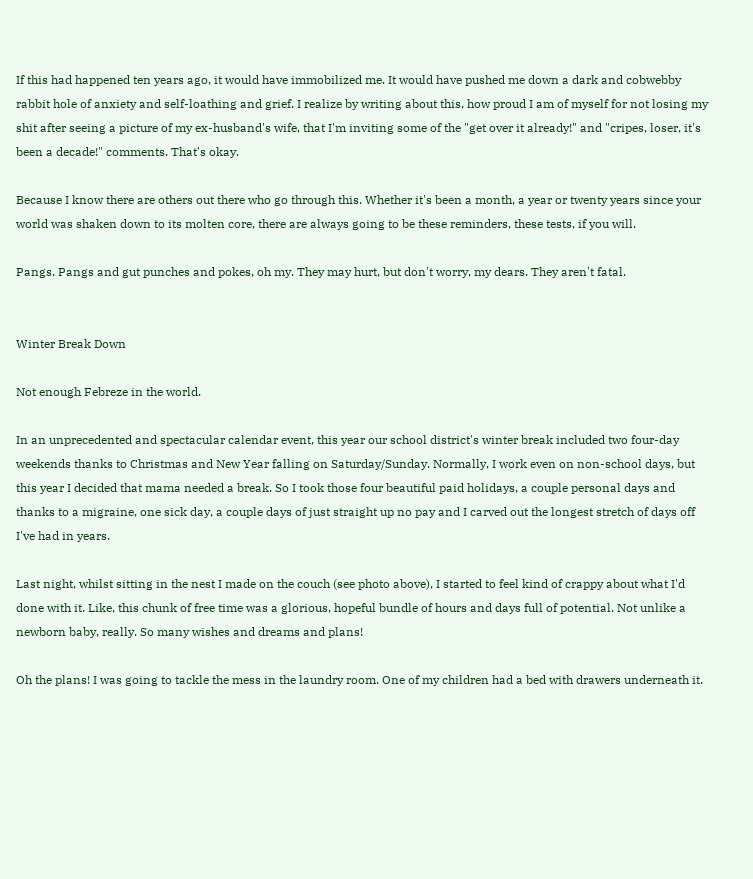If this had happened ten years ago, it would have immobilized me. It would have pushed me down a dark and cobwebby rabbit hole of anxiety and self-loathing and grief. I realize by writing about this, how proud I am of myself for not losing my shit after seeing a picture of my ex-husband's wife, that I'm inviting some of the "get over it already!" and "cripes, loser, it's been a decade!" comments. That's okay.

Because I know there are others out there who go through this. Whether it's been a month, a year or twenty years since your world was shaken down to its molten core, there are always going to be these reminders, these tests, if you will.

Pangs. Pangs and gut punches and pokes, oh my. They may hurt, but don't worry, my dears. They aren't fatal.


Winter Break Down

Not enough Febreze in the world.

In an unprecedented and spectacular calendar event, this year our school district's winter break included two four-day weekends thanks to Christmas and New Year falling on Saturday/Sunday. Normally, I work even on non-school days, but this year I decided that mama needed a break. So I took those four beautiful paid holidays, a couple personal days and thanks to a migraine, one sick day, a couple days of just straight up no pay and I carved out the longest stretch of days off I've had in years.

Last night, whilst sitting in the nest I made on the couch (see photo above), I started to feel kind of crappy about what I'd done with it. Like, this chunk of free time was a glorious, hopeful bundle of hours and days full of potential. Not unlike a newborn baby, really. So many wishes and dreams and plans!

Oh the plans! I was going to tackle the mess in the laundry room. One of my children had a bed with drawers underneath it.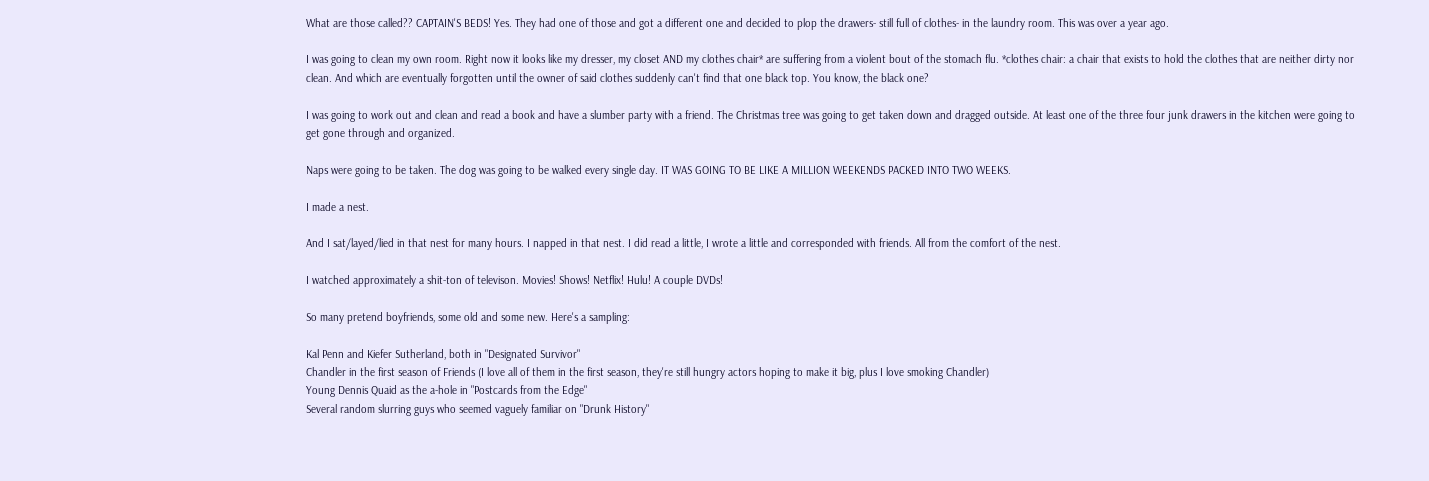What are those called?? CAPTAIN'S BEDS! Yes. They had one of those and got a different one and decided to plop the drawers- still full of clothes- in the laundry room. This was over a year ago.

I was going to clean my own room. Right now it looks like my dresser, my closet AND my clothes chair* are suffering from a violent bout of the stomach flu. *clothes chair: a chair that exists to hold the clothes that are neither dirty nor clean. And which are eventually forgotten until the owner of said clothes suddenly can't find that one black top. You know, the black one?

I was going to work out and clean and read a book and have a slumber party with a friend. The Christmas tree was going to get taken down and dragged outside. At least one of the three four junk drawers in the kitchen were going to get gone through and organized.

Naps were going to be taken. The dog was going to be walked every single day. IT WAS GOING TO BE LIKE A MILLION WEEKENDS PACKED INTO TWO WEEKS.

I made a nest.

And I sat/layed/lied in that nest for many hours. I napped in that nest. I did read a little, I wrote a little and corresponded with friends. All from the comfort of the nest.

I watched approximately a shit-ton of televison. Movies! Shows! Netflix! Hulu! A couple DVDs!

So many pretend boyfriends, some old and some new. Here's a sampling:

Kal Penn and Kiefer Sutherland, both in "Designated Survivor"
Chandler in the first season of Friends (I love all of them in the first season, they're still hungry actors hoping to make it big, plus I love smoking Chandler)
Young Dennis Quaid as the a-hole in "Postcards from the Edge"
Several random slurring guys who seemed vaguely familiar on "Drunk History"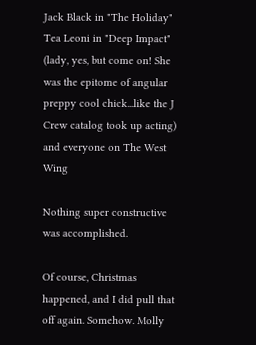Jack Black in "The Holiday"
Tea Leoni in "Deep Impact" (lady, yes, but come on! She was the epitome of angular preppy cool chick...like the J Crew catalog took up acting)
and everyone on The West Wing

Nothing super constructive was accomplished.

Of course, Christmas happened, and I did pull that off again. Somehow. Molly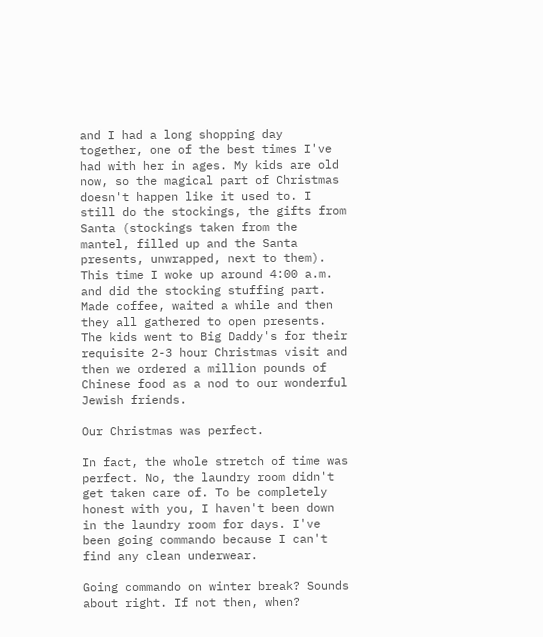and I had a long shopping day together, one of the best times I've had with her in ages. My kids are old now, so the magical part of Christmas doesn't happen like it used to. I still do the stockings, the gifts from Santa (stockings taken from the mantel, filled up and the Santa presents, unwrapped, next to them). This time I woke up around 4:00 a.m. and did the stocking stuffing part. Made coffee, waited a while and then they all gathered to open presents. The kids went to Big Daddy's for their requisite 2-3 hour Christmas visit and then we ordered a million pounds of Chinese food as a nod to our wonderful Jewish friends.

Our Christmas was perfect.

In fact, the whole stretch of time was perfect. No, the laundry room didn't get taken care of. To be completely honest with you, I haven't been down in the laundry room for days. I've been going commando because I can't find any clean underwear.

Going commando on winter break? Sounds about right. If not then, when?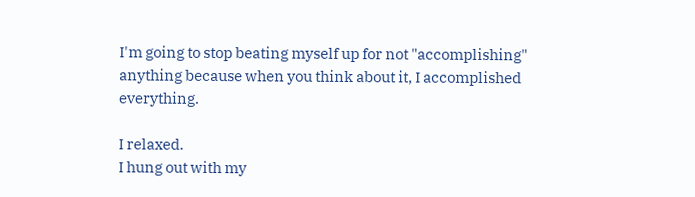I'm going to stop beating myself up for not "accomplishing" anything because when you think about it, I accomplished everything.

I relaxed.
I hung out with my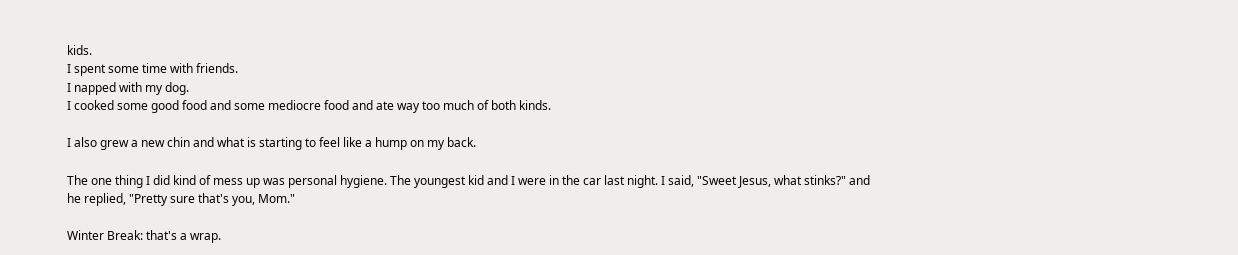kids.
I spent some time with friends.
I napped with my dog.
I cooked some good food and some mediocre food and ate way too much of both kinds.

I also grew a new chin and what is starting to feel like a hump on my back.

The one thing I did kind of mess up was personal hygiene. The youngest kid and I were in the car last night. I said, "Sweet Jesus, what stinks?" and he replied, "Pretty sure that's you, Mom."

Winter Break: that's a wrap.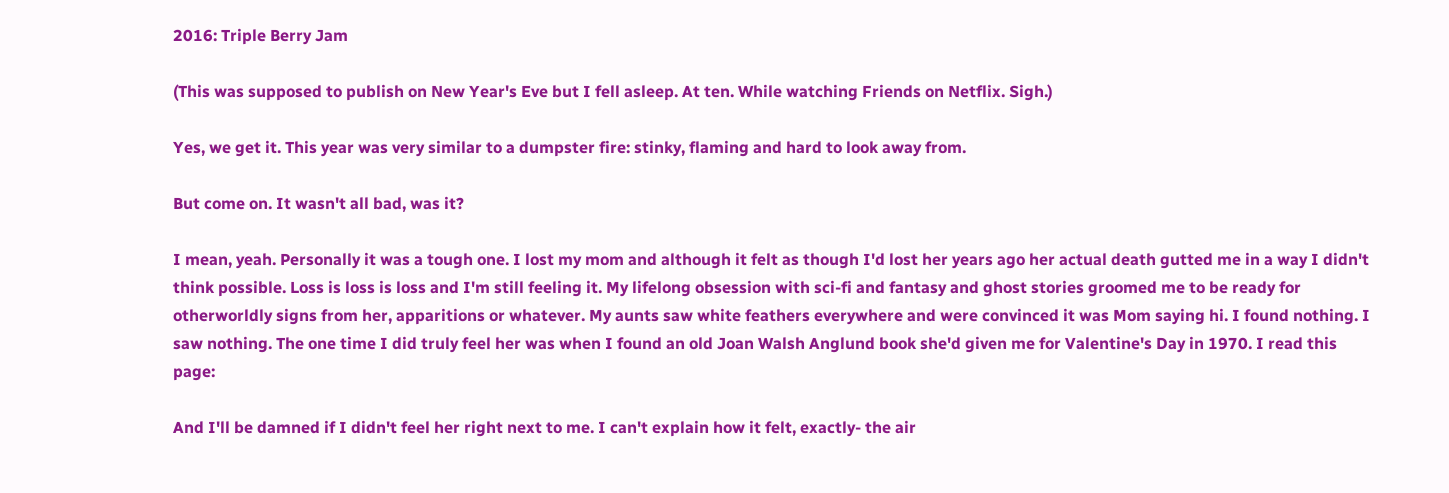2016: Triple Berry Jam

(This was supposed to publish on New Year's Eve but I fell asleep. At ten. While watching Friends on Netflix. Sigh.)

Yes, we get it. This year was very similar to a dumpster fire: stinky, flaming and hard to look away from.

But come on. It wasn't all bad, was it?

I mean, yeah. Personally it was a tough one. I lost my mom and although it felt as though I'd lost her years ago her actual death gutted me in a way I didn't think possible. Loss is loss is loss and I'm still feeling it. My lifelong obsession with sci-fi and fantasy and ghost stories groomed me to be ready for otherworldly signs from her, apparitions or whatever. My aunts saw white feathers everywhere and were convinced it was Mom saying hi. I found nothing. I saw nothing. The one time I did truly feel her was when I found an old Joan Walsh Anglund book she'd given me for Valentine's Day in 1970. I read this page:

And I'll be damned if I didn't feel her right next to me. I can't explain how it felt, exactly- the air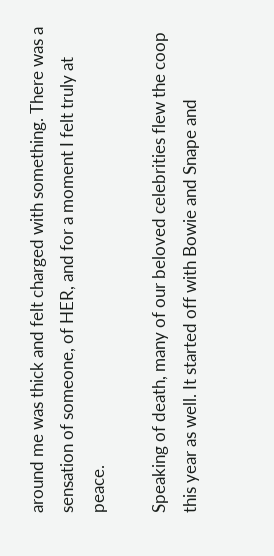around me was thick and felt charged with something. There was a sensation of someone, of HER, and for a moment I felt truly at peace.

Speaking of death, many of our beloved celebrities flew the coop this year as well. It started off with Bowie and Snape and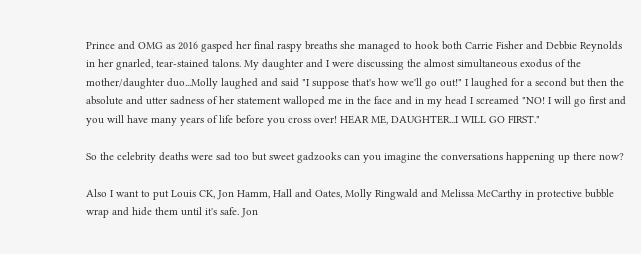Prince and OMG as 2016 gasped her final raspy breaths she managed to hook both Carrie Fisher and Debbie Reynolds in her gnarled, tear-stained talons. My daughter and I were discussing the almost simultaneous exodus of the mother/daughter duo...Molly laughed and said "I suppose that's how we'll go out!" I laughed for a second but then the absolute and utter sadness of her statement walloped me in the face and in my head I screamed "NO! I will go first and you will have many years of life before you cross over! HEAR ME, DAUGHTER...I WILL GO FIRST."

So the celebrity deaths were sad too but sweet gadzooks can you imagine the conversations happening up there now?

Also I want to put Louis CK, Jon Hamm, Hall and Oates, Molly Ringwald and Melissa McCarthy in protective bubble wrap and hide them until it's safe. Jon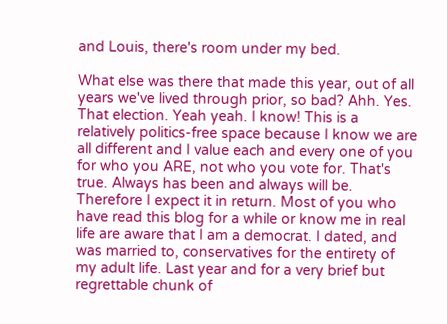and Louis, there's room under my bed.

What else was there that made this year, out of all years we've lived through prior, so bad? Ahh. Yes. That election. Yeah yeah. I know! This is a relatively politics-free space because I know we are all different and I value each and every one of you for who you ARE, not who you vote for. That's true. Always has been and always will be. Therefore I expect it in return. Most of you who have read this blog for a while or know me in real life are aware that I am a democrat. I dated, and was married to, conservatives for the entirety of my adult life. Last year and for a very brief but regrettable chunk of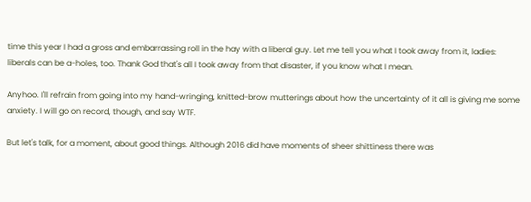time this year I had a gross and embarrassing roll in the hay with a liberal guy. Let me tell you what I took away from it, ladies: liberals can be a-holes, too. Thank God that's all I took away from that disaster, if you know what I mean.

Anyhoo. I'll refrain from going into my hand-wringing, knitted-brow mutterings about how the uncertainty of it all is giving me some anxiety. I will go on record, though, and say WTF.

But let's talk, for a moment, about good things. Although 2016 did have moments of sheer shittiness there was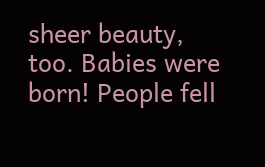sheer beauty, too. Babies were born! People fell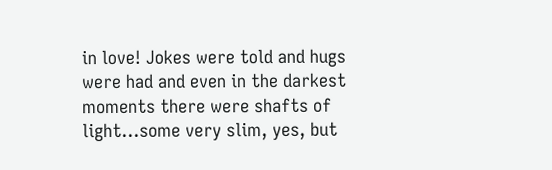in love! Jokes were told and hugs were had and even in the darkest moments there were shafts of light...some very slim, yes, but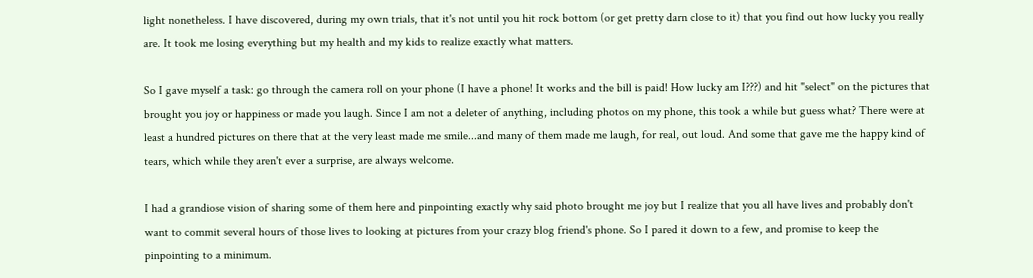light nonetheless. I have discovered, during my own trials, that it's not until you hit rock bottom (or get pretty darn close to it) that you find out how lucky you really are. It took me losing everything but my health and my kids to realize exactly what matters.

So I gave myself a task: go through the camera roll on your phone (I have a phone! It works and the bill is paid! How lucky am I???) and hit "select" on the pictures that brought you joy or happiness or made you laugh. Since I am not a deleter of anything, including photos on my phone, this took a while but guess what? There were at least a hundred pictures on there that at the very least made me smile...and many of them made me laugh, for real, out loud. And some that gave me the happy kind of tears, which while they aren't ever a surprise, are always welcome.

I had a grandiose vision of sharing some of them here and pinpointing exactly why said photo brought me joy but I realize that you all have lives and probably don't want to commit several hours of those lives to looking at pictures from your crazy blog friend's phone. So I pared it down to a few, and promise to keep the pinpointing to a minimum.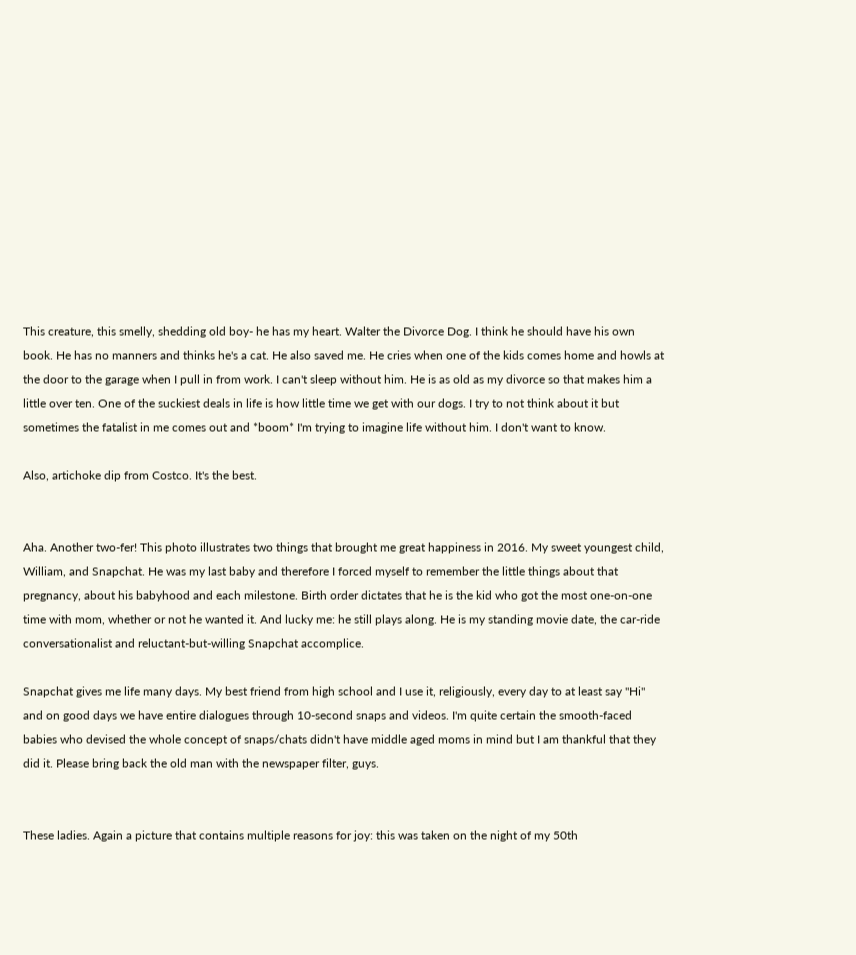This creature, this smelly, shedding old boy- he has my heart. Walter the Divorce Dog. I think he should have his own book. He has no manners and thinks he's a cat. He also saved me. He cries when one of the kids comes home and howls at the door to the garage when I pull in from work. I can't sleep without him. He is as old as my divorce so that makes him a little over ten. One of the suckiest deals in life is how little time we get with our dogs. I try to not think about it but sometimes the fatalist in me comes out and *boom* I'm trying to imagine life without him. I don't want to know.

Also, artichoke dip from Costco. It's the best.


Aha. Another two-fer! This photo illustrates two things that brought me great happiness in 2016. My sweet youngest child, William, and Snapchat. He was my last baby and therefore I forced myself to remember the little things about that pregnancy, about his babyhood and each milestone. Birth order dictates that he is the kid who got the most one-on-one time with mom, whether or not he wanted it. And lucky me: he still plays along. He is my standing movie date, the car-ride conversationalist and reluctant-but-willing Snapchat accomplice.

Snapchat gives me life many days. My best friend from high school and I use it, religiously, every day to at least say "Hi" and on good days we have entire dialogues through 10-second snaps and videos. I'm quite certain the smooth-faced babies who devised the whole concept of snaps/chats didn't have middle aged moms in mind but I am thankful that they did it. Please bring back the old man with the newspaper filter, guys.


These ladies. Again a picture that contains multiple reasons for joy: this was taken on the night of my 50th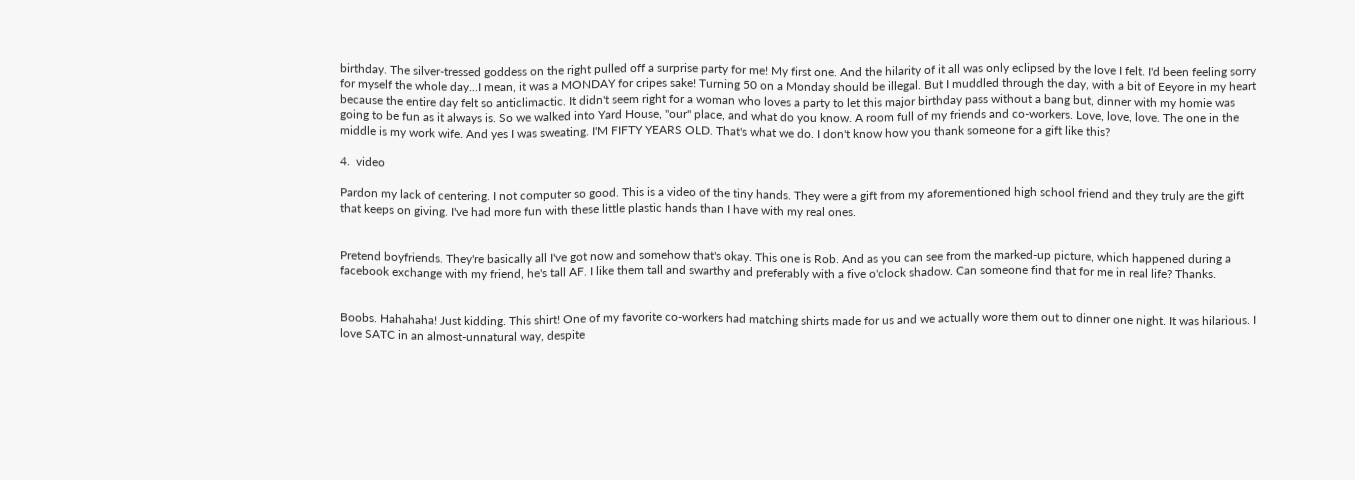birthday. The silver-tressed goddess on the right pulled off a surprise party for me! My first one. And the hilarity of it all was only eclipsed by the love I felt. I'd been feeling sorry for myself the whole day...I mean, it was a MONDAY for cripes sake! Turning 50 on a Monday should be illegal. But I muddled through the day, with a bit of Eeyore in my heart because the entire day felt so anticlimactic. It didn't seem right for a woman who loves a party to let this major birthday pass without a bang but, dinner with my homie was going to be fun as it always is. So we walked into Yard House, "our" place, and what do you know. A room full of my friends and co-workers. Love, love, love. The one in the middle is my work wife. And yes I was sweating. I'M FIFTY YEARS OLD. That's what we do. I don't know how you thank someone for a gift like this?

4.  video

Pardon my lack of centering. I not computer so good. This is a video of the tiny hands. They were a gift from my aforementioned high school friend and they truly are the gift that keeps on giving. I've had more fun with these little plastic hands than I have with my real ones.


Pretend boyfriends. They're basically all I've got now and somehow that's okay. This one is Rob. And as you can see from the marked-up picture, which happened during a facebook exchange with my friend, he's tall AF. I like them tall and swarthy and preferably with a five o'clock shadow. Can someone find that for me in real life? Thanks.


Boobs. Hahahaha! Just kidding. This shirt! One of my favorite co-workers had matching shirts made for us and we actually wore them out to dinner one night. It was hilarious. I love SATC in an almost-unnatural way, despite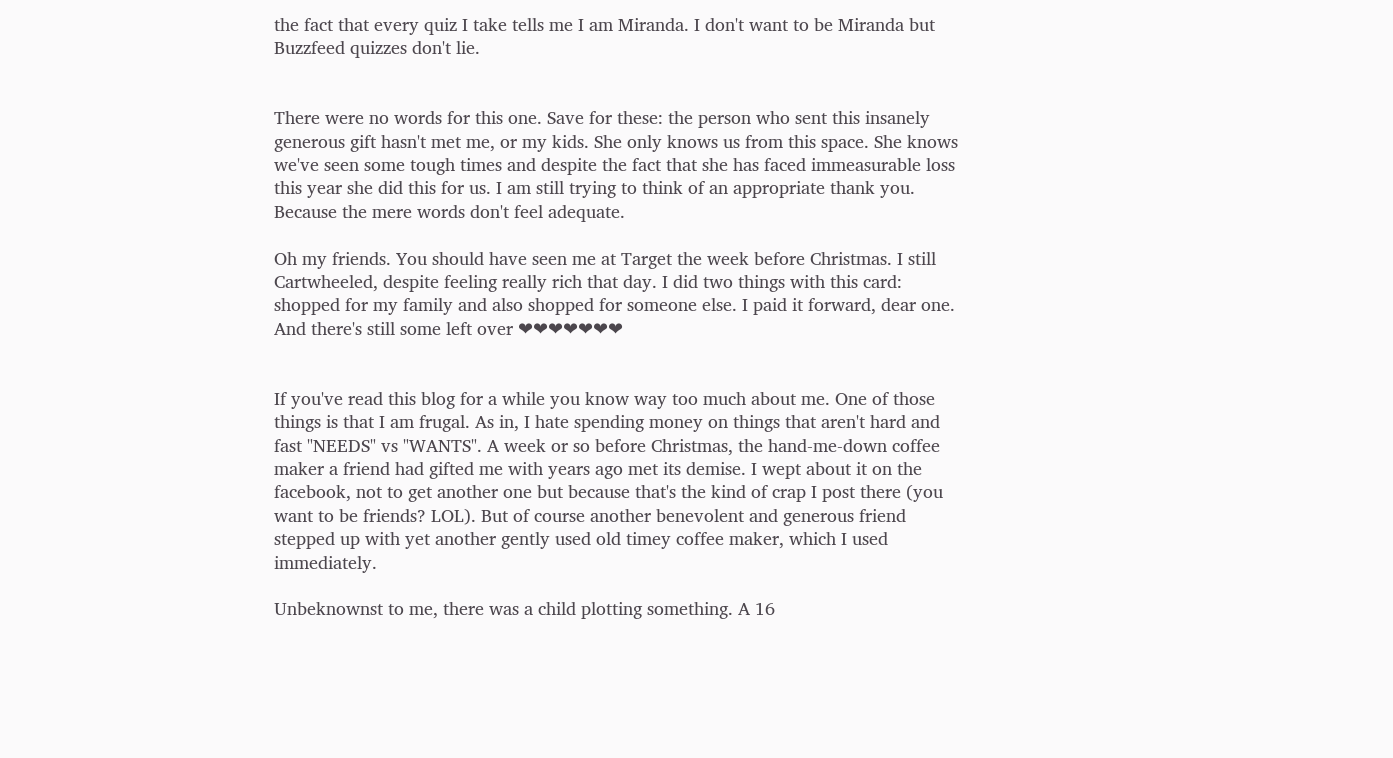the fact that every quiz I take tells me I am Miranda. I don't want to be Miranda but Buzzfeed quizzes don't lie.


There were no words for this one. Save for these: the person who sent this insanely generous gift hasn't met me, or my kids. She only knows us from this space. She knows we've seen some tough times and despite the fact that she has faced immeasurable loss this year she did this for us. I am still trying to think of an appropriate thank you. Because the mere words don't feel adequate.

Oh my friends. You should have seen me at Target the week before Christmas. I still Cartwheeled, despite feeling really rich that day. I did two things with this card: shopped for my family and also shopped for someone else. I paid it forward, dear one. And there's still some left over ❤❤❤❤❤❤❤


If you've read this blog for a while you know way too much about me. One of those things is that I am frugal. As in, I hate spending money on things that aren't hard and fast "NEEDS" vs "WANTS". A week or so before Christmas, the hand-me-down coffee maker a friend had gifted me with years ago met its demise. I wept about it on the facebook, not to get another one but because that's the kind of crap I post there (you want to be friends? LOL). But of course another benevolent and generous friend stepped up with yet another gently used old timey coffee maker, which I used immediately.

Unbeknownst to me, there was a child plotting something. A 16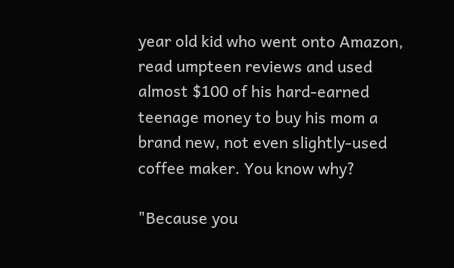year old kid who went onto Amazon, read umpteen reviews and used almost $100 of his hard-earned teenage money to buy his mom a brand new, not even slightly-used coffee maker. You know why?

"Because you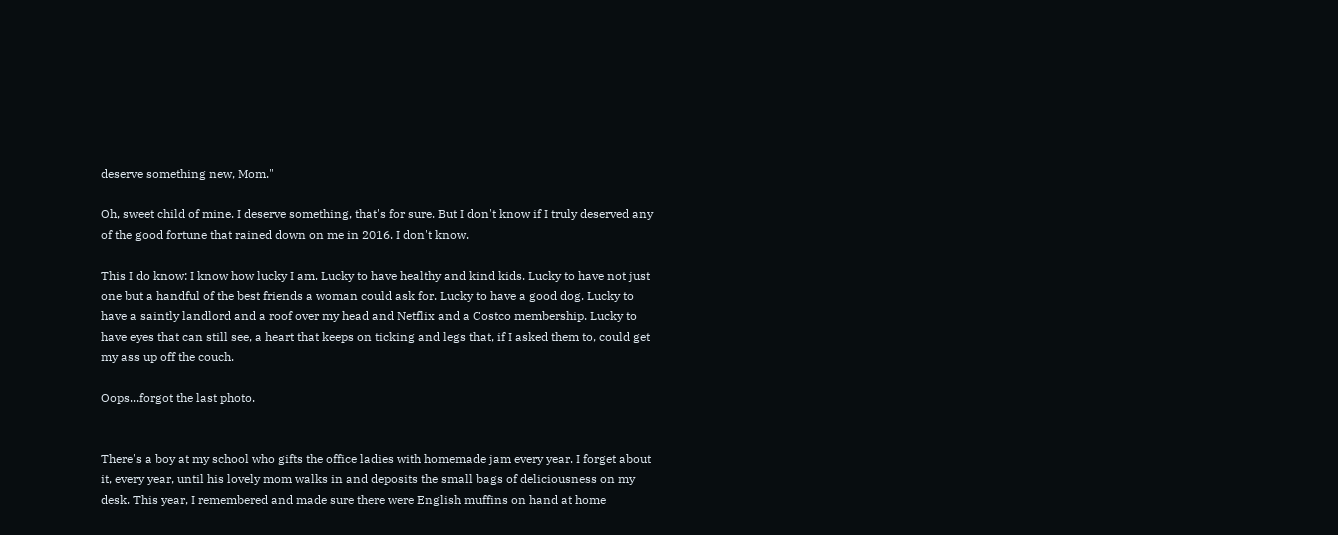deserve something new, Mom."

Oh, sweet child of mine. I deserve something, that's for sure. But I don't know if I truly deserved any of the good fortune that rained down on me in 2016. I don't know.

This I do know: I know how lucky I am. Lucky to have healthy and kind kids. Lucky to have not just one but a handful of the best friends a woman could ask for. Lucky to have a good dog. Lucky to have a saintly landlord and a roof over my head and Netflix and a Costco membership. Lucky to have eyes that can still see, a heart that keeps on ticking and legs that, if I asked them to, could get my ass up off the couch.

Oops...forgot the last photo.


There's a boy at my school who gifts the office ladies with homemade jam every year. I forget about it, every year, until his lovely mom walks in and deposits the small bags of deliciousness on my desk. This year, I remembered and made sure there were English muffins on hand at home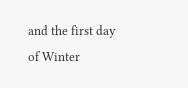and the first day of Winter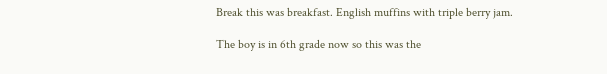Break this was breakfast. English muffins with triple berry jam.

The boy is in 6th grade now so this was the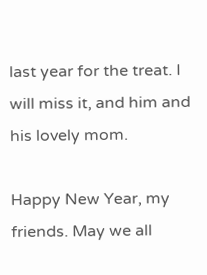last year for the treat. I will miss it, and him and his lovely mom.

Happy New Year, my friends. May we all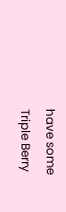have some Triple Berry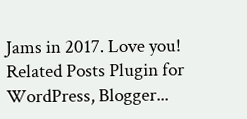Jams in 2017. Love you!
Related Posts Plugin for WordPress, Blogger...